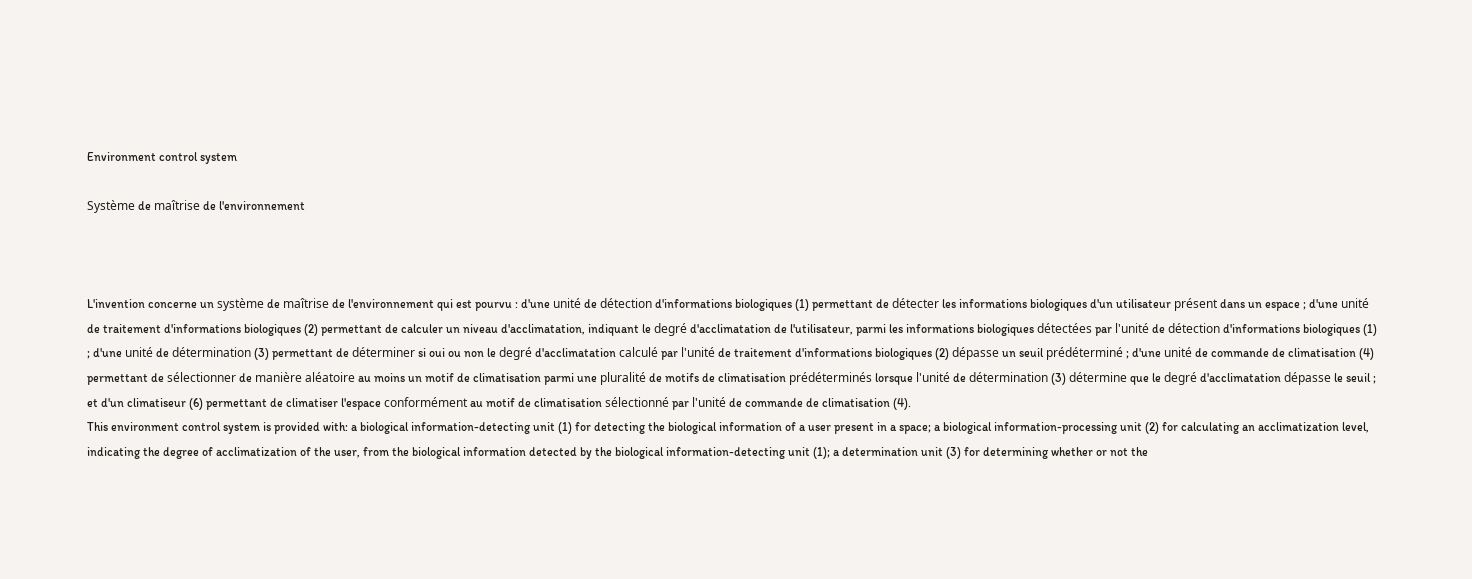Environment control system

Système de maîtrise de l'environnement



L'invention concerne un système de maîtrise de l'environnement qui est pourvu : d'une unité de détection d'informations biologiques (1) permettant de détecter les informations biologiques d'un utilisateur présent dans un espace ; d'une unité de traitement d'informations biologiques (2) permettant de calculer un niveau d'acclimatation, indiquant le degré d'acclimatation de l'utilisateur, parmi les informations biologiques détectées par l'unité de détection d'informations biologiques (1) ; d'une unité de détermination (3) permettant de déterminer si oui ou non le degré d'acclimatation calculé par l'unité de traitement d'informations biologiques (2) dépasse un seuil prédéterminé ; d'une unité de commande de climatisation (4) permettant de sélectionner de manière aléatoire au moins un motif de climatisation parmi une pluralité de motifs de climatisation prédéterminés lorsque l'unité de détermination (3) détermine que le degré d'acclimatation dépasse le seuil ; et d'un climatiseur (6) permettant de climatiser l'espace conformément au motif de climatisation sélectionné par l'unité de commande de climatisation (4).
This environment control system is provided with: a biological information-detecting unit (1) for detecting the biological information of a user present in a space; a biological information-processing unit (2) for calculating an acclimatization level, indicating the degree of acclimatization of the user, from the biological information detected by the biological information-detecting unit (1); a determination unit (3) for determining whether or not the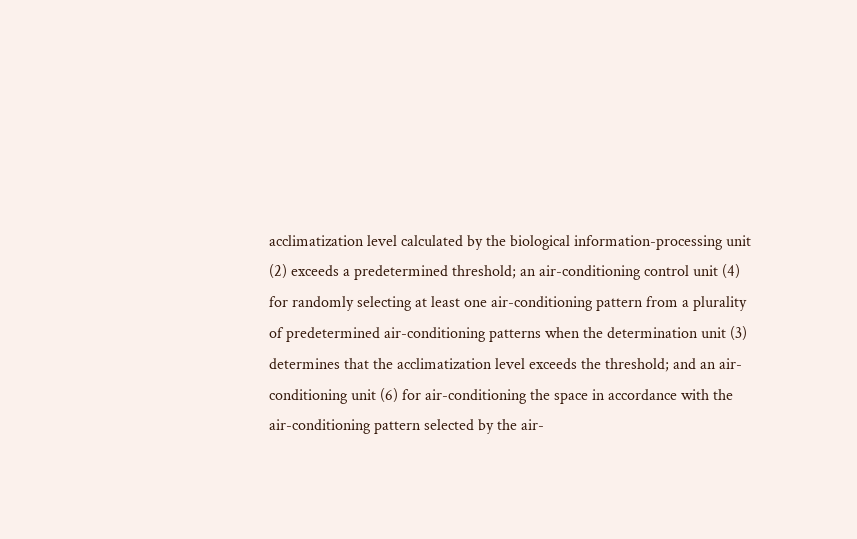acclimatization level calculated by the biological information-processing unit (2) exceeds a predetermined threshold; an air-conditioning control unit (4) for randomly selecting at least one air-conditioning pattern from a plurality of predetermined air-conditioning patterns when the determination unit (3) determines that the acclimatization level exceeds the threshold; and an air-conditioning unit (6) for air-conditioning the space in accordance with the air-conditioning pattern selected by the air-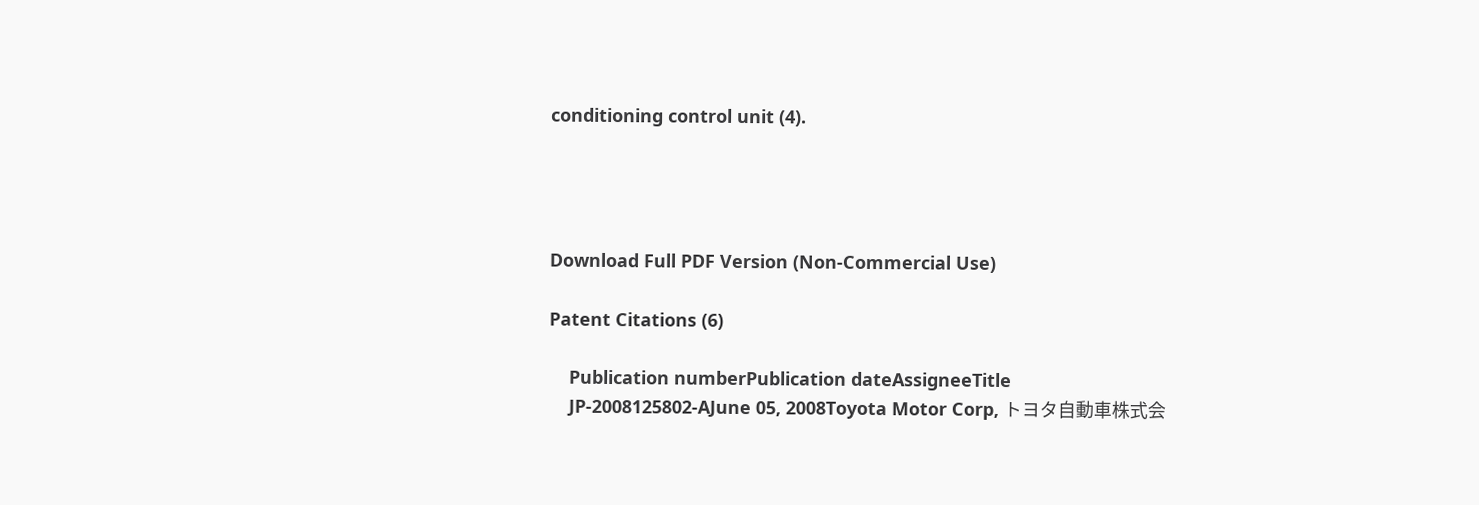conditioning control unit (4).




Download Full PDF Version (Non-Commercial Use)

Patent Citations (6)

    Publication numberPublication dateAssigneeTitle
    JP-2008125802-AJune 05, 2008Toyota Motor Corp, トヨタ自動車株式会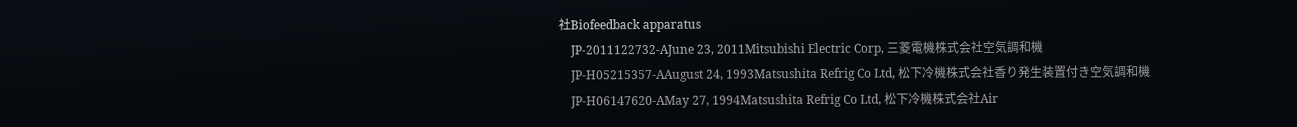社Biofeedback apparatus
    JP-2011122732-AJune 23, 2011Mitsubishi Electric Corp, 三菱電機株式会社空気調和機
    JP-H05215357-AAugust 24, 1993Matsushita Refrig Co Ltd, 松下冷機株式会社香り発生装置付き空気調和機
    JP-H06147620-AMay 27, 1994Matsushita Refrig Co Ltd, 松下冷機株式会社Air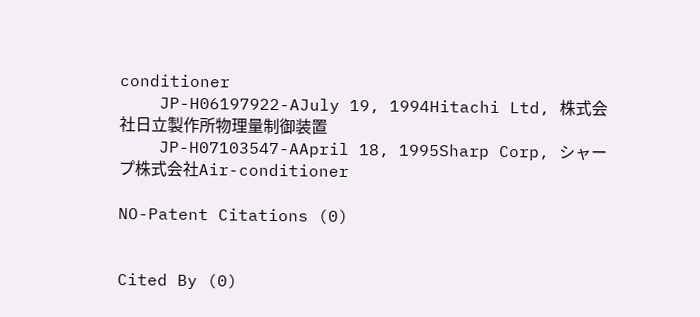conditioner
    JP-H06197922-AJuly 19, 1994Hitachi Ltd, 株式会社日立製作所物理量制御装置
    JP-H07103547-AApril 18, 1995Sharp Corp, シャープ株式会社Air-conditioner

NO-Patent Citations (0)


Cited By (0)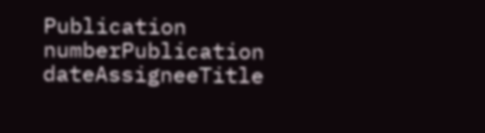Publication numberPublication dateAssigneeTitle